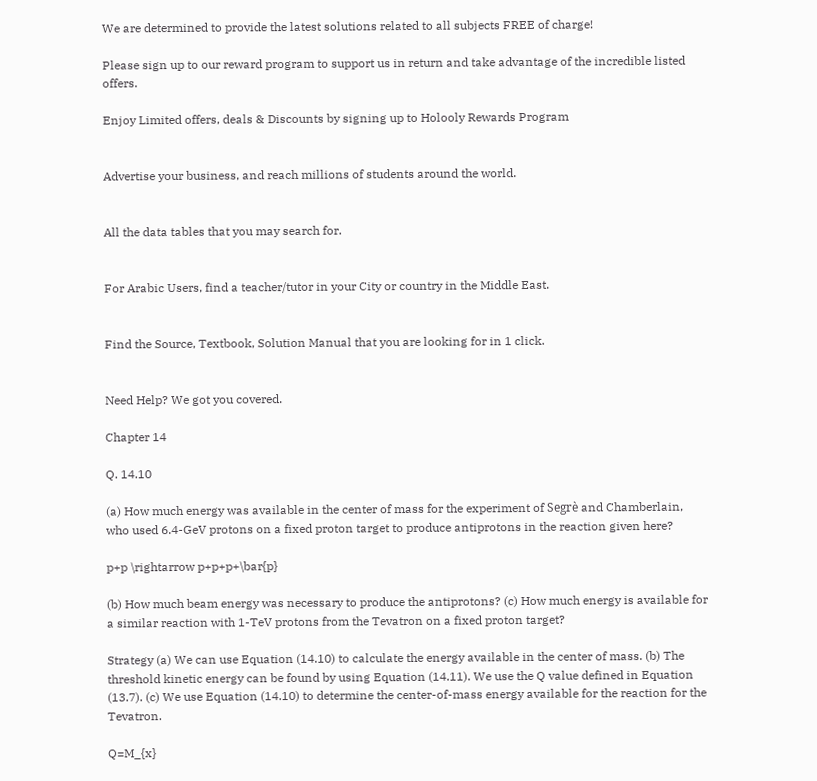We are determined to provide the latest solutions related to all subjects FREE of charge!

Please sign up to our reward program to support us in return and take advantage of the incredible listed offers.

Enjoy Limited offers, deals & Discounts by signing up to Holooly Rewards Program


Advertise your business, and reach millions of students around the world.


All the data tables that you may search for.


For Arabic Users, find a teacher/tutor in your City or country in the Middle East.


Find the Source, Textbook, Solution Manual that you are looking for in 1 click.


Need Help? We got you covered.

Chapter 14

Q. 14.10

(a) How much energy was available in the center of mass for the experiment of Segrè and Chamberlain, who used 6.4-GeV protons on a fixed proton target to produce antiprotons in the reaction given here?

p+p \rightarrow p+p+p+\bar{p}

(b) How much beam energy was necessary to produce the antiprotons? (c) How much energy is available for a similar reaction with 1-TeV protons from the Tevatron on a fixed proton target?

Strategy (a) We can use Equation (14.10) to calculate the energy available in the center of mass. (b) The threshold kinetic energy can be found by using Equation (14.11). We use the Q value defined in Equation (13.7). (c) We use Equation (14.10) to determine the center-of-mass energy available for the reaction for the Tevatron.

Q=M_{x}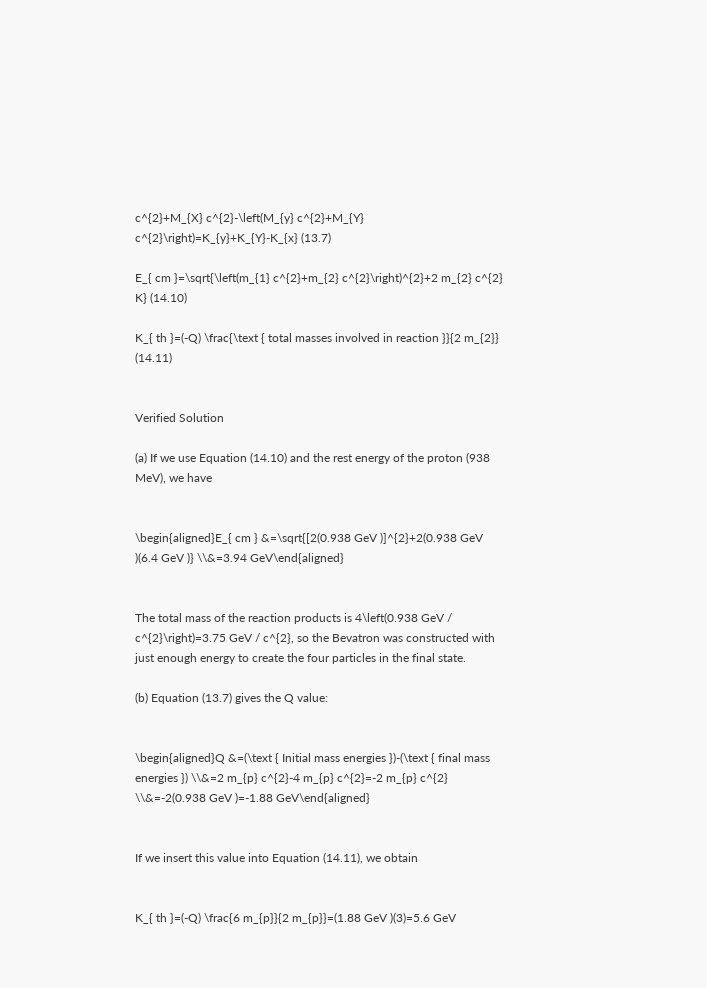c^{2}+M_{X} c^{2}-\left(M_{y} c^{2}+M_{Y} c^{2}\right)=K_{y}+K_{Y}-K_{x} (13.7)

E_{ cm }=\sqrt{\left(m_{1} c^{2}+m_{2} c^{2}\right)^{2}+2 m_{2} c^{2} K} (14.10)

K_{ th }=(-Q) \frac{\text { total masses involved in reaction }}{2 m_{2}} (14.11)


Verified Solution

(a) If we use Equation (14.10) and the rest energy of the proton (938 MeV), we have


\begin{aligned}E_{ cm } &=\sqrt{[2(0.938 GeV )]^{2}+2(0.938 GeV )(6.4 GeV )} \\&=3.94 GeV\end{aligned}


The total mass of the reaction products is 4\left(0.938 GeV / c^{2}\right)=3.75 GeV / c^{2}, so the Bevatron was constructed with just enough energy to create the four particles in the final state.

(b) Equation (13.7) gives the Q value:


\begin{aligned}Q &=(\text { Initial mass energies })-(\text { final mass energies }) \\&=2 m_{p} c^{2}-4 m_{p} c^{2}=-2 m_{p} c^{2} \\&=-2(0.938 GeV )=-1.88 GeV\end{aligned}


If we insert this value into Equation (14.11), we obtain


K_{ th }=(-Q) \frac{6 m_{p}}{2 m_{p}}=(1.88 GeV )(3)=5.6 GeV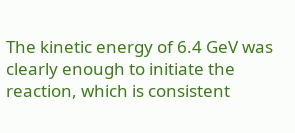The kinetic energy of 6.4 GeV was clearly enough to initiate the reaction, which is consistent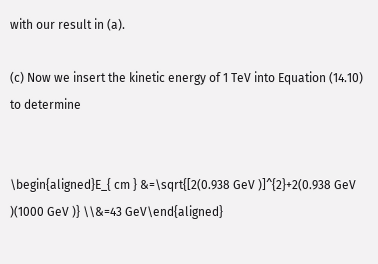with our result in (a).

(c) Now we insert the kinetic energy of 1 TeV into Equation (14.10) to determine


\begin{aligned}E_{ cm } &=\sqrt{[2(0.938 GeV )]^{2}+2(0.938 GeV )(1000 GeV )} \\&=43 GeV\end{aligned}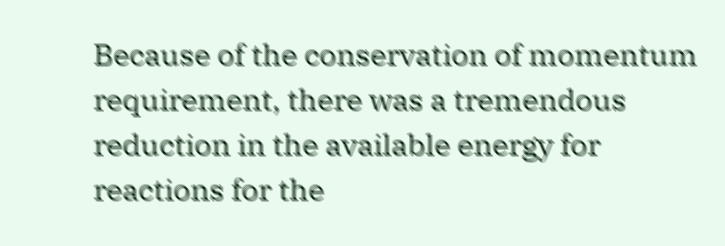Because of the conservation of momentum requirement, there was a tremendous reduction in the available energy for reactions for the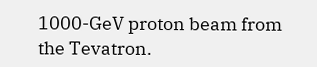1000-GeV proton beam from the Tevatron.